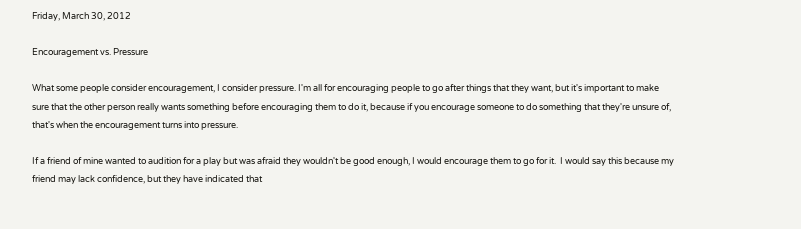Friday, March 30, 2012

Encouragement vs. Pressure

What some people consider encouragement, I consider pressure. I'm all for encouraging people to go after things that they want, but it's important to make sure that the other person really wants something before encouraging them to do it, because if you encourage someone to do something that they're unsure of, that's when the encouragement turns into pressure.

If a friend of mine wanted to audition for a play but was afraid they wouldn't be good enough, I would encourage them to go for it.  I would say this because my friend may lack confidence, but they have indicated that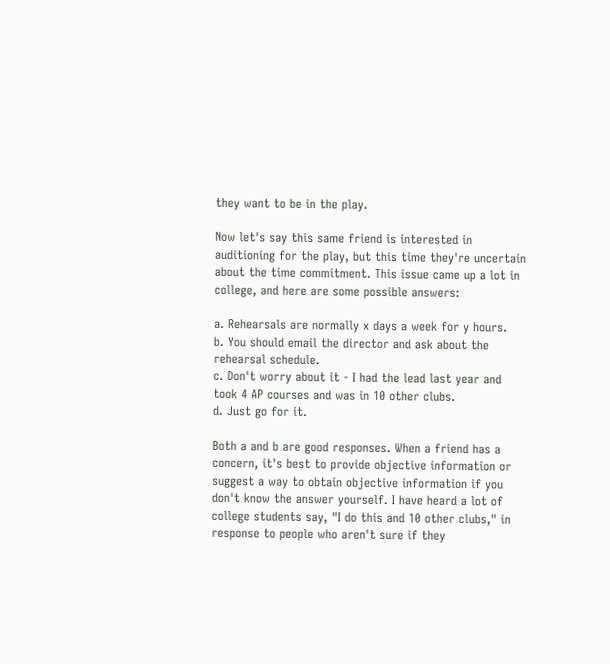they want to be in the play.

Now let's say this same friend is interested in auditioning for the play, but this time they're uncertain about the time commitment. This issue came up a lot in college, and here are some possible answers:

a. Rehearsals are normally x days a week for y hours.
b. You should email the director and ask about the rehearsal schedule.
c. Don't worry about it - I had the lead last year and took 4 AP courses and was in 10 other clubs.
d. Just go for it.

Both a and b are good responses. When a friend has a concern, it's best to provide objective information or suggest a way to obtain objective information if you don't know the answer yourself. I have heard a lot of college students say, "I do this and 10 other clubs," in response to people who aren't sure if they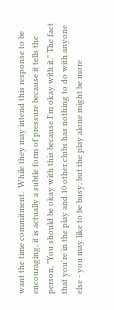want the time commitment.  While they may intend this response to be encouraging, it is actually a subtle form of pressure because it tells the person, "You should be okay with this because I'm okay with it." The fact that you're in the play and 10 other clubs has nothing to do with anyone else - you may like to be busy, but the play alone might be more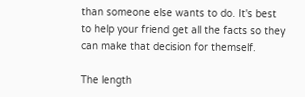than someone else wants to do. It's best to help your friend get all the facts so they can make that decision for themself.

The length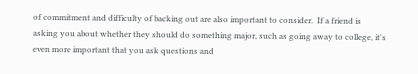of commitment and difficulty of backing out are also important to consider.  If a friend is asking you about whether they should do something major, such as going away to college, it's even more important that you ask questions and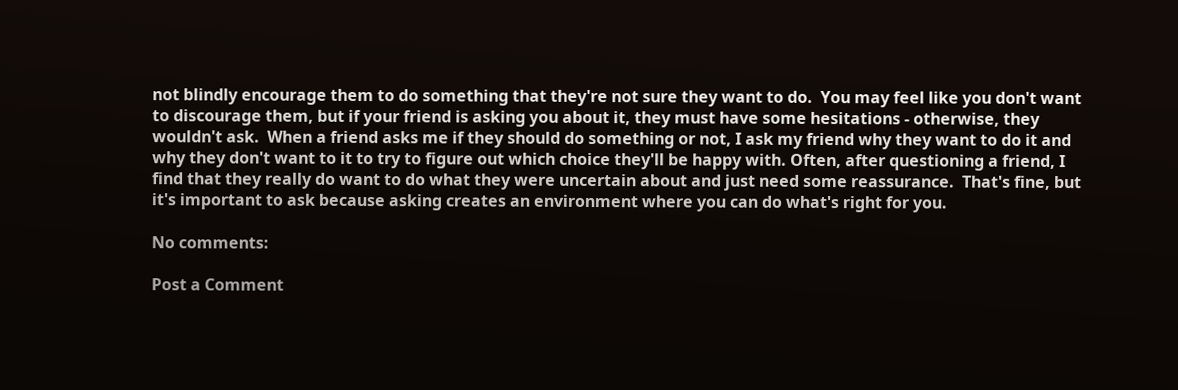not blindly encourage them to do something that they're not sure they want to do.  You may feel like you don't want to discourage them, but if your friend is asking you about it, they must have some hesitations - otherwise, they wouldn't ask.  When a friend asks me if they should do something or not, I ask my friend why they want to do it and why they don't want to it to try to figure out which choice they'll be happy with. Often, after questioning a friend, I find that they really do want to do what they were uncertain about and just need some reassurance.  That's fine, but it's important to ask because asking creates an environment where you can do what's right for you.

No comments:

Post a Comment